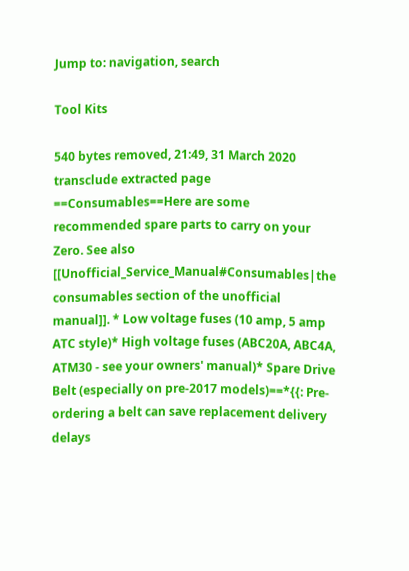Jump to: navigation, search

Tool Kits

540 bytes removed, 21:49, 31 March 2020
transclude extracted page
==Consumables==Here are some recommended spare parts to carry on your Zero. See also [[Unofficial_Service_Manual#Consumables|the consumables section of the unofficial manual]]. * Low voltage fuses (10 amp, 5 amp ATC style)* High voltage fuses (ABC20A, ABC4A, ATM30 - see your owners' manual)* Spare Drive Belt (especially on pre-2017 models)==*{{: Pre-ordering a belt can save replacement delivery delays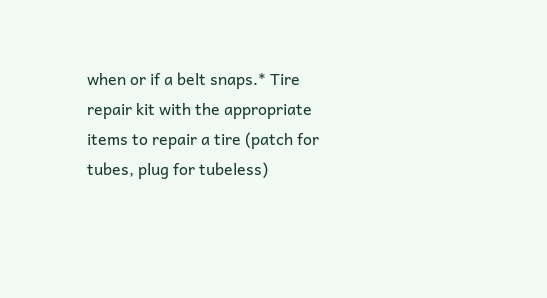when or if a belt snaps.* Tire repair kit with the appropriate items to repair a tire (patch for tubes, plug for tubeless)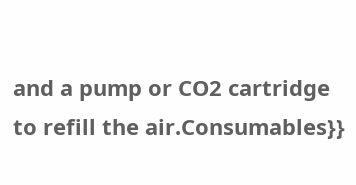and a pump or CO2 cartridge to refill the air.Consumables}}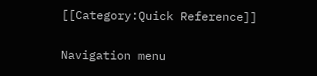[[Category:Quick Reference]]

Navigation menu